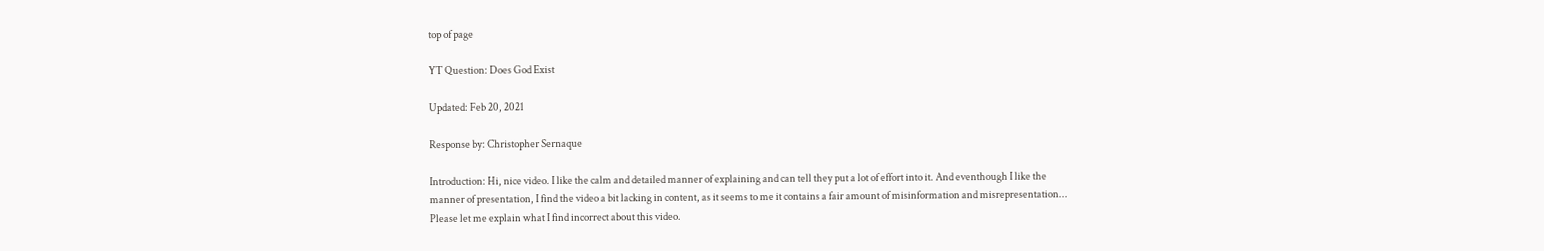top of page

YT Question: Does God Exist

Updated: Feb 20, 2021

Response by: Christopher Sernaque

Introduction: Hi, nice video. I like the calm and detailed manner of explaining and can tell they put a lot of effort into it. And eventhough I like the manner of presentation, I find the video a bit lacking in content, as it seems to me it contains a fair amount of misinformation and misrepresentation... Please let me explain what I find incorrect about this video.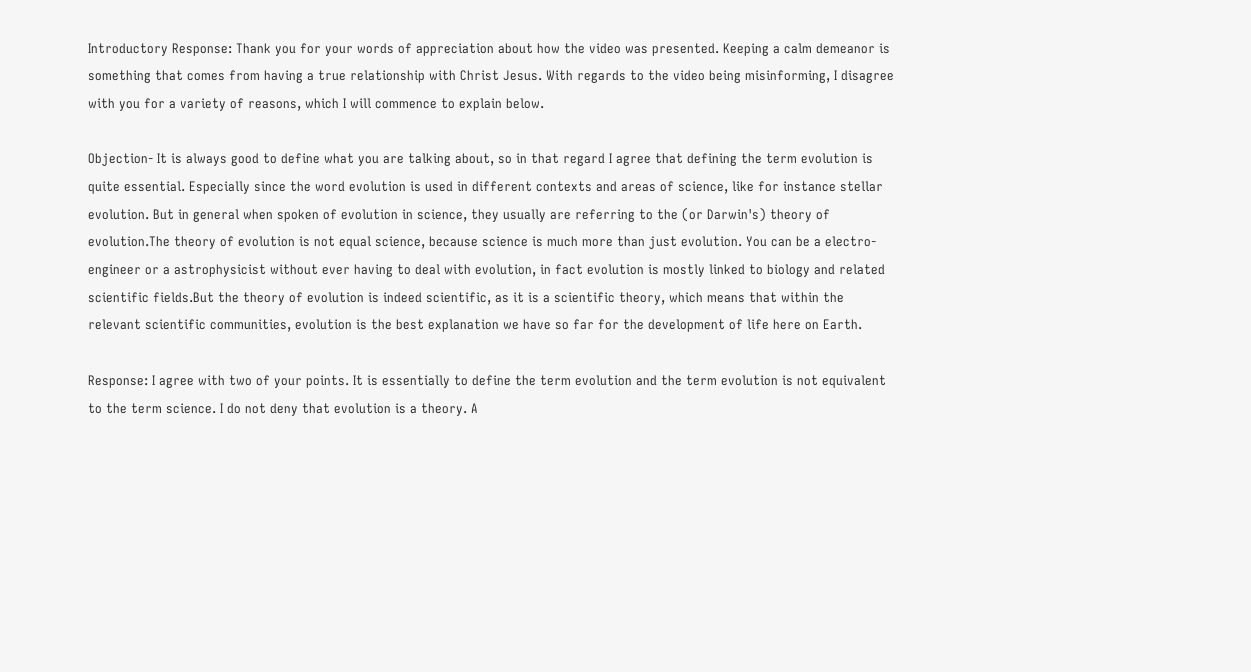Introductory Response: Thank you for your words of appreciation about how the video was presented. Keeping a calm demeanor is something that comes from having a true relationship with Christ Jesus. With regards to the video being misinforming, I disagree with you for a variety of reasons, which I will commence to explain below.

Objection- It is always good to define what you are talking about, so in that regard I agree that defining the term evolution is quite essential. Especially since the word evolution is used in different contexts and areas of science, like for instance stellar evolution. But in general when spoken of evolution in science, they usually are referring to the (or Darwin's) theory of evolution.The theory of evolution is not equal science, because science is much more than just evolution. You can be a electro-engineer or a astrophysicist without ever having to deal with evolution, in fact evolution is mostly linked to biology and related scientific fields.But the theory of evolution is indeed scientific, as it is a scientific theory, which means that within the relevant scientific communities, evolution is the best explanation we have so far for the development of life here on Earth.

Response: I agree with two of your points. It is essentially to define the term evolution and the term evolution is not equivalent to the term science. I do not deny that evolution is a theory. A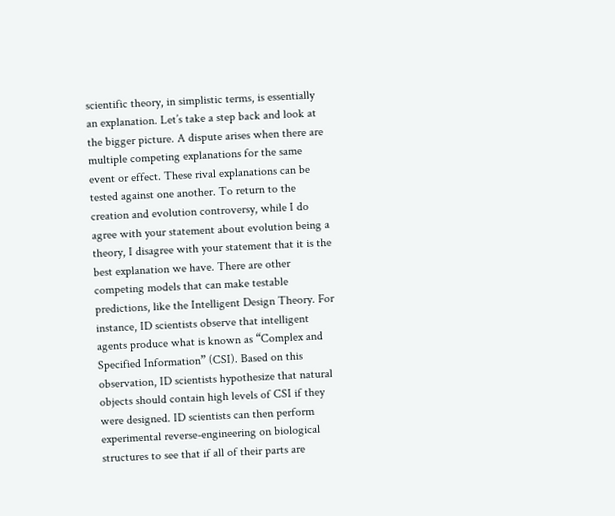scientific theory, in simplistic terms, is essentially an explanation. Let’s take a step back and look at the bigger picture. A dispute arises when there are multiple competing explanations for the same event or effect. These rival explanations can be tested against one another. To return to the creation and evolution controversy, while I do agree with your statement about evolution being a theory, I disagree with your statement that it is the best explanation we have. There are other competing models that can make testable predictions, like the Intelligent Design Theory. For instance, ID scientists observe that intelligent agents produce what is known as “Complex and Specified Information” (CSI). Based on this observation, ID scientists hypothesize that natural objects should contain high levels of CSI if they were designed. ID scientists can then perform experimental reverse-engineering on biological structures to see that if all of their parts are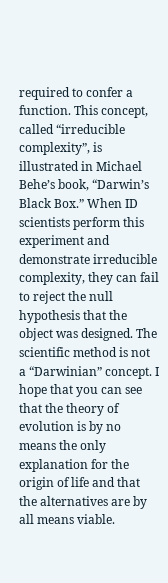required to confer a function. This concept, called “irreducible complexity”, is illustrated in Michael Behe’s book, “Darwin’s Black Box.” When ID scientists perform this experiment and demonstrate irreducible complexity, they can fail to reject the null hypothesis that the object was designed. The scientific method is not a “Darwinian” concept. I hope that you can see that the theory of evolution is by no means the only explanation for the origin of life and that the alternatives are by all means viable.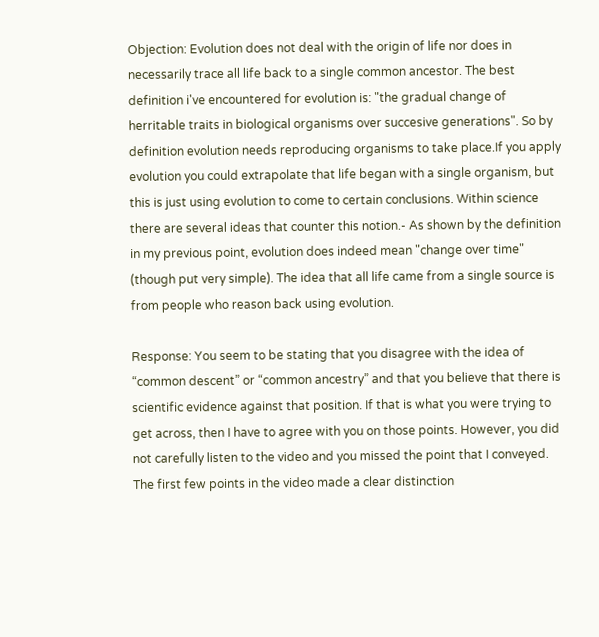Objection: Evolution does not deal with the origin of life nor does in necessarily trace all life back to a single common ancestor. The best definition i've encountered for evolution is: "the gradual change of herritable traits in biological organisms over succesive generations". So by definition evolution needs reproducing organisms to take place.If you apply evolution you could extrapolate that life began with a single organism, but this is just using evolution to come to certain conclusions. Within science there are several ideas that counter this notion.- As shown by the definition in my previous point, evolution does indeed mean "change over time" (though put very simple). The idea that all life came from a single source is from people who reason back using evolution.

Response: You seem to be stating that you disagree with the idea of “common descent” or “common ancestry” and that you believe that there is scientific evidence against that position. If that is what you were trying to get across, then I have to agree with you on those points. However, you did not carefully listen to the video and you missed the point that I conveyed. The first few points in the video made a clear distinction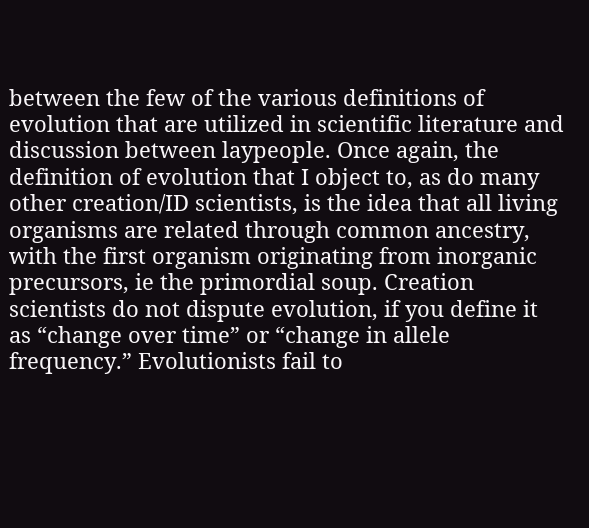between the few of the various definitions of evolution that are utilized in scientific literature and discussion between laypeople. Once again, the definition of evolution that I object to, as do many other creation/ID scientists, is the idea that all living organisms are related through common ancestry, with the first organism originating from inorganic precursors, ie the primordial soup. Creation scientists do not dispute evolution, if you define it as “change over time” or “change in allele frequency.” Evolutionists fail to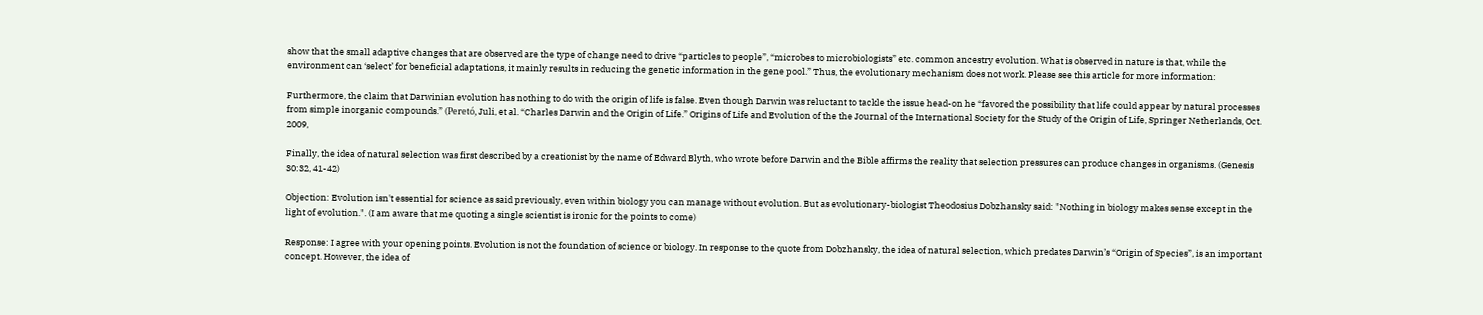show that the small adaptive changes that are observed are the type of change need to drive “particles to people”, “microbes to microbiologists” etc. common ancestry evolution. What is observed in nature is that, while the environment can ‘select’ for beneficial adaptations, it mainly results in reducing the genetic information in the gene pool.” Thus, the evolutionary mechanism does not work. Please see this article for more information:

Furthermore, the claim that Darwinian evolution has nothing to do with the origin of life is false. Even though Darwin was reluctant to tackle the issue head-on he “favored the possibility that life could appear by natural processes from simple inorganic compounds.” (Peretó, Juli, et al. “Charles Darwin and the Origin of Life.” Origins of Life and Evolution of the the Journal of the International Society for the Study of the Origin of Life, Springer Netherlands, Oct. 2009,

Finally, the idea of natural selection was first described by a creationist by the name of Edward Blyth, who wrote before Darwin and the Bible affirms the reality that selection pressures can produce changes in organisms. (Genesis 30:32, 41-42)

Objection: Evolution isn't essential for science as said previously, even within biology you can manage without evolution. But as evolutionary-biologist Theodosius Dobzhansky said: "Nothing in biology makes sense except in the light of evolution.". (I am aware that me quoting a single scientist is ironic for the points to come)

Response: I agree with your opening points. Evolution is not the foundation of science or biology. In response to the quote from Dobzhansky, the idea of natural selection, which predates Darwin’s “Origin of Species”, is an important concept. However, the idea of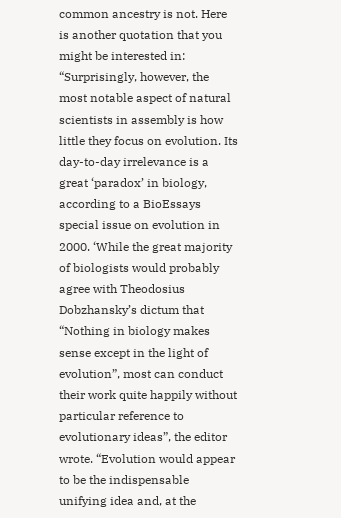common ancestry is not. Here is another quotation that you might be interested in: “Surprisingly, however, the most notable aspect of natural scientists in assembly is how little they focus on evolution. Its day-to-day irrelevance is a great ‘paradox’ in biology, according to a BioEssays special issue on evolution in 2000. ‘While the great majority of biologists would probably agree with Theodosius Dobzhansky’s dictum that “Nothing in biology makes sense except in the light of evolution”, most can conduct their work quite happily without particular reference to evolutionary ideas”, the editor wrote. “Evolution would appear to be the indispensable unifying idea and, at the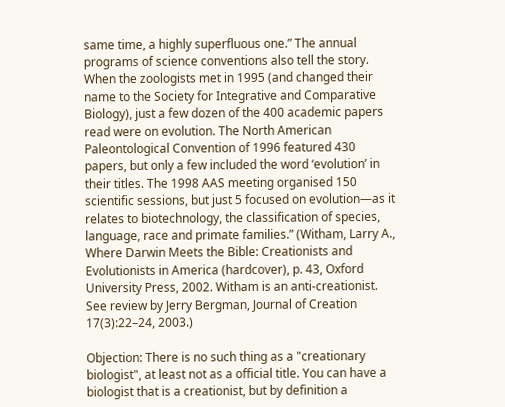same time, a highly superfluous one.” The annual programs of science conventions also tell the story. When the zoologists met in 1995 (and changed their name to the Society for Integrative and Comparative Biology), just a few dozen of the 400 academic papers read were on evolution. The North American Paleontological Convention of 1996 featured 430 papers, but only a few included the word ‘evolution’ in their titles. The 1998 AAS meeting organised 150 scientific sessions, but just 5 focused on evolution—as it relates to biotechnology, the classification of species, language, race and primate families.” (Witham, Larry A., Where Darwin Meets the Bible: Creationists and Evolutionists in America (hardcover), p. 43, Oxford University Press, 2002. Witham is an anti-creationist. See review by Jerry Bergman, Journal of Creation 17(3):22–24, 2003.)

Objection: There is no such thing as a "creationary biologist", at least not as a official title. You can have a biologist that is a creationist, but by definition a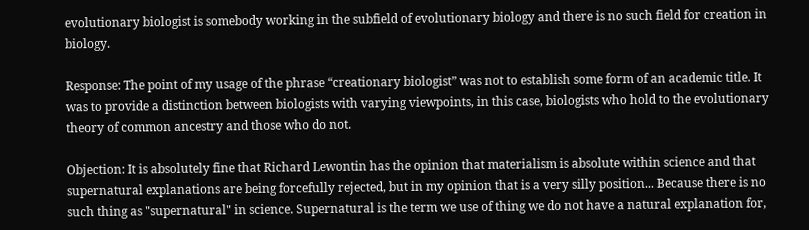evolutionary biologist is somebody working in the subfield of evolutionary biology and there is no such field for creation in biology.

Response: The point of my usage of the phrase “creationary biologist” was not to establish some form of an academic title. It was to provide a distinction between biologists with varying viewpoints, in this case, biologists who hold to the evolutionary theory of common ancestry and those who do not.

Objection: It is absolutely fine that Richard Lewontin has the opinion that materialism is absolute within science and that supernatural explanations are being forcefully rejected, but in my opinion that is a very silly position... Because there is no such thing as "supernatural" in science. Supernatural is the term we use of thing we do not have a natural explanation for,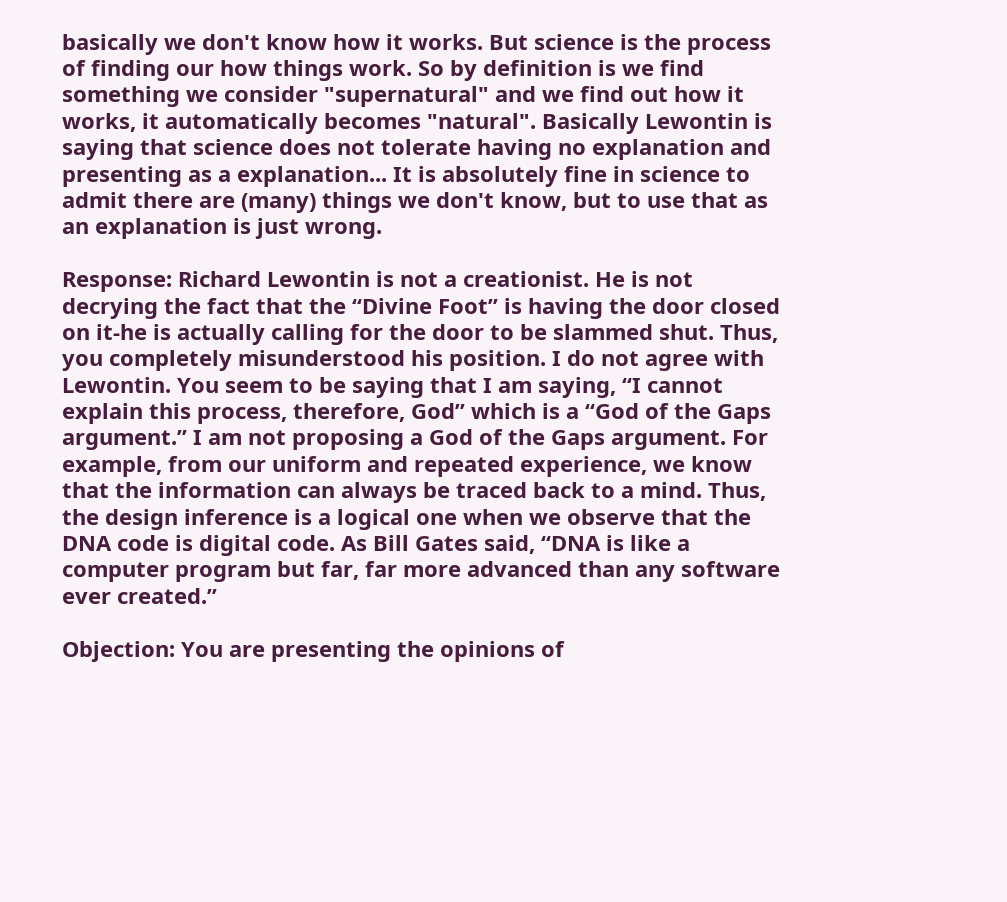basically we don't know how it works. But science is the process of finding our how things work. So by definition is we find something we consider "supernatural" and we find out how it works, it automatically becomes "natural". Basically Lewontin is saying that science does not tolerate having no explanation and presenting as a explanation... It is absolutely fine in science to admit there are (many) things we don't know, but to use that as an explanation is just wrong.

Response: Richard Lewontin is not a creationist. He is not decrying the fact that the “Divine Foot” is having the door closed on it-he is actually calling for the door to be slammed shut. Thus, you completely misunderstood his position. I do not agree with Lewontin. You seem to be saying that I am saying, “I cannot explain this process, therefore, God” which is a “God of the Gaps argument.” I am not proposing a God of the Gaps argument. For example, from our uniform and repeated experience, we know that the information can always be traced back to a mind. Thus, the design inference is a logical one when we observe that the DNA code is digital code. As Bill Gates said, “DNA is like a computer program but far, far more advanced than any software ever created.”

Objection: You are presenting the opinions of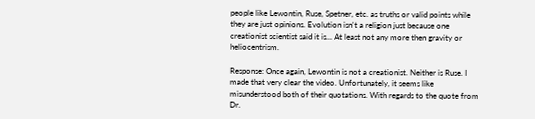people like Lewontin, Ruse, Spetner, etc. as truths or valid points while they are just opinions. Evolution isn't a religion just because one creationist scientist said it is... At least not any more then gravity or heliocentrism.

Response: Once again, Lewontin is not a creationist. Neither is Ruse. I made that very clear the video. Unfortunately, it seems like misunderstood both of their quotations. With regards to the quote from Dr.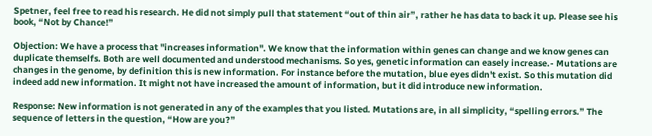Spetner, feel free to read his research. He did not simply pull that statement “out of thin air”, rather he has data to back it up. Please see his book, “Not by Chance!”

Objection: We have a process that "increases information". We know that the information within genes can change and we know genes can duplicate themselfs. Both are well documented and understood mechanisms. So yes, genetic information can easely increase.- Mutations are changes in the genome, by definition this is new information. For instance before the mutation, blue eyes didn't exist. So this mutation did indeed add new information. It might not have increased the amount of information, but it did introduce new information.

Response: New information is not generated in any of the examples that you listed. Mutations are, in all simplicity, “spelling errors.” The sequence of letters in the question, “How are you?”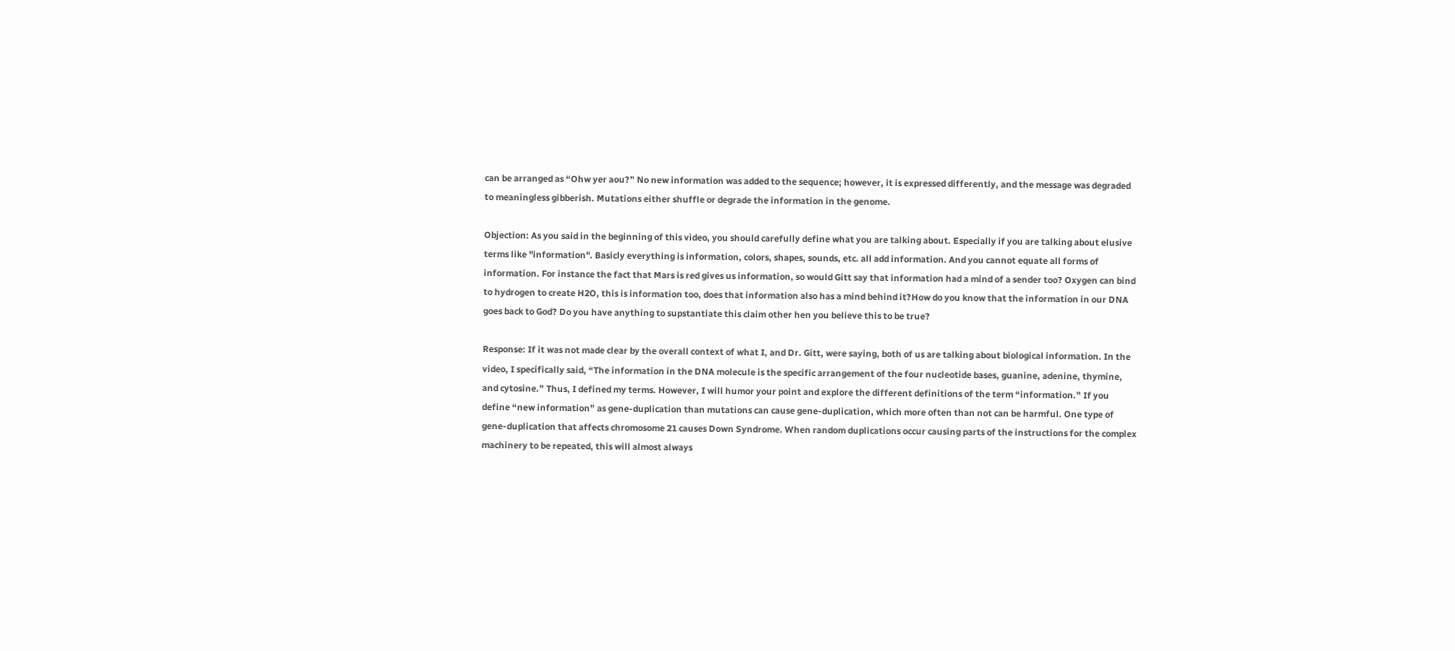can be arranged as “Ohw yer aou?” No new information was added to the sequence; however, it is expressed differently, and the message was degraded to meaningless gibberish. Mutations either shuffle or degrade the information in the genome.

Objection: As you said in the beginning of this video, you should carefully define what you are talking about. Especially if you are talking about elusive terms like "information". Basicly everything is information, colors, shapes, sounds, etc. all add information. And you cannot equate all forms of information. For instance the fact that Mars is red gives us information, so would Gitt say that information had a mind of a sender too? Oxygen can bind to hydrogen to create H2O, this is information too, does that information also has a mind behind it?How do you know that the information in our DNA goes back to God? Do you have anything to supstantiate this claim other hen you believe this to be true?

Response: If it was not made clear by the overall context of what I, and Dr. Gitt, were saying, both of us are talking about biological information. In the video, I specifically said, “The information in the DNA molecule is the specific arrangement of the four nucleotide bases, guanine, adenine, thymine, and cytosine.” Thus, I defined my terms. However, I will humor your point and explore the different definitions of the term “information.” If you define “new information” as gene-duplication than mutations can cause gene-duplication, which more often than not can be harmful. One type of gene-duplication that affects chromosome 21 causes Down Syndrome. When random duplications occur causing parts of the instructions for the complex machinery to be repeated, this will almost always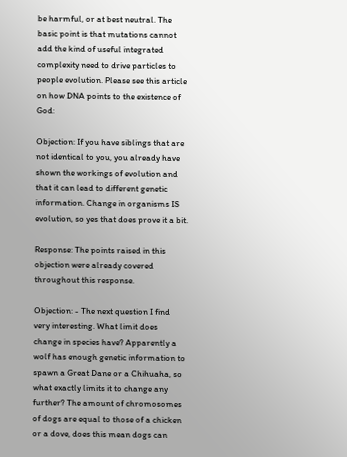be harmful, or at best neutral. The basic point is that mutations cannot add the kind of useful integrated complexity need to drive particles to people evolution. Please see this article on how DNA points to the existence of God:

Objection: If you have siblings that are not identical to you, you already have shown the workings of evolution and that it can lead to different genetic information. Change in organisms IS evolution, so yes that does prove it a bit.

Response: The points raised in this objection were already covered throughout this response.

Objection: - The next question I find very interesting. What limit does change in species have? Apparently a wolf has enough genetic information to spawn a Great Dane or a Chihuaha, so what exactly limits it to change any further? The amount of chromosomes of dogs are equal to those of a chicken or a dove, does this mean dogs can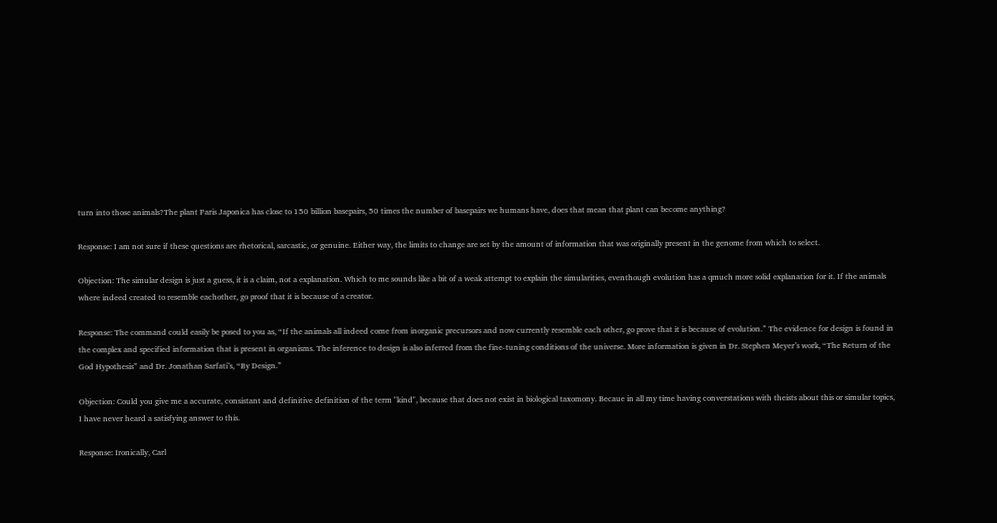turn into those animals?The plant Paris Japonica has close to 150 billion basepairs, 50 times the number of basepairs we humans have, does that mean that plant can become anything?

Response: I am not sure if these questions are rhetorical, sarcastic, or genuine. Either way, the limits to change are set by the amount of information that was originally present in the genome from which to select.

Objection: The simular design is just a guess, it is a claim, not a explanation. Which to me sounds like a bit of a weak attempt to explain the simularities, eventhough evolution has a qmuch more solid explanation for it. If the animals where indeed created to resemble eachother, go proof that it is because of a creator.

Response: The command could easily be posed to you as, “If the animals all indeed come from inorganic precursors and now currently resemble each other, go prove that it is because of evolution.” The evidence for design is found in the complex and specified information that is present in organisms. The inference to design is also inferred from the fine-tuning conditions of the universe. More information is given in Dr. Stephen Meyer’s work, “The Return of the God Hypothesis” and Dr. Jonathan Sarfati’s, “By Design.”

Objection: Could you give me a accurate, consistant and definitive definition of the term "kind", because that does not exist in biological taxomony. Becaue in all my time having converstations with theists about this or simular topics, I have never heard a satisfying answer to this.

Response: Ironically, Carl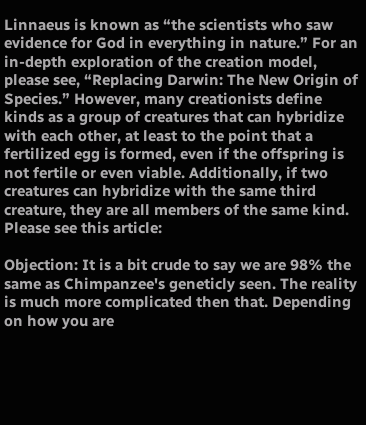Linnaeus is known as “the scientists who saw evidence for God in everything in nature.” For an in-depth exploration of the creation model, please see, “Replacing Darwin: The New Origin of Species.” However, many creationists define kinds as a group of creatures that can hybridize with each other, at least to the point that a fertilized egg is formed, even if the offspring is not fertile or even viable. Additionally, if two creatures can hybridize with the same third creature, they are all members of the same kind. Please see this article:

Objection: It is a bit crude to say we are 98% the same as Chimpanzee's geneticly seen. The reality is much more complicated then that. Depending on how you are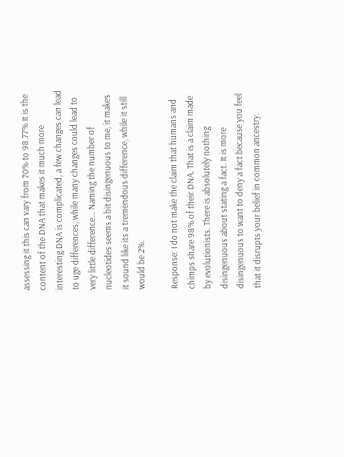assessing it this can vary from 70% to 98.77% It is the content of the DNA that makes it much more interesting.DNA is complicated, a few changes can lead to uge differences, while many changes could lead to very little difference... Naming the number of nucleotides seems a bit disingenuous to me, it makes it sound like its a tremendous difference, while it still would be 2%.

Response: I do not make the claim that humans and chimps share 98% of their DNA. That is a claim made by evolutionists. There is absolutely nothing disingenuous about stating a fact. It is more disingenuous to want to deny a fact because you feel that it disrupts your belief in common ancestry.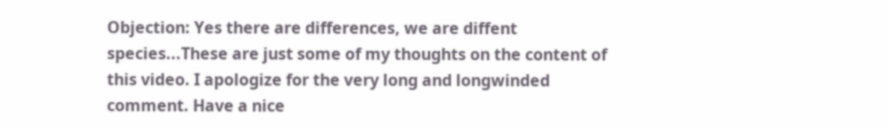Objection: Yes there are differences, we are diffent species...These are just some of my thoughts on the content of this video. I apologize for the very long and longwinded comment. Have a nice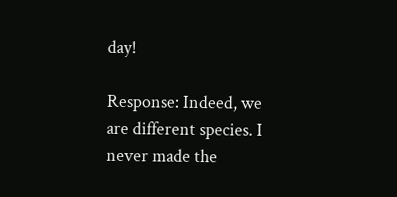day!

Response: Indeed, we are different species. I never made the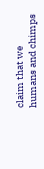claim that we humans and chimps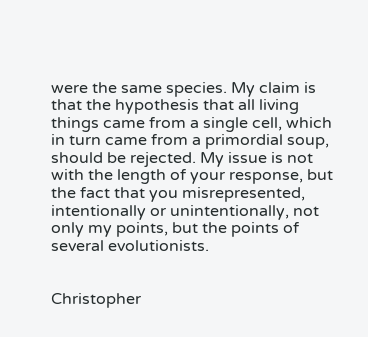were the same species. My claim is that the hypothesis that all living things came from a single cell, which in turn came from a primordial soup, should be rejected. My issue is not with the length of your response, but the fact that you misrepresented, intentionally or unintentionally, not only my points, but the points of several evolutionists.


Christopher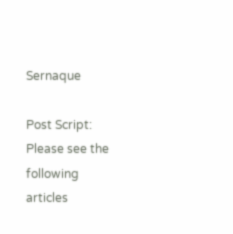Sernaque

Post Script: Please see the following articles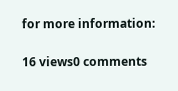for more information:

16 views0 comments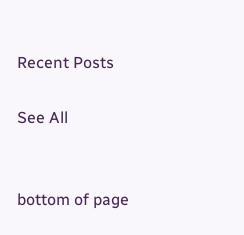Recent Posts

See All


bottom of page